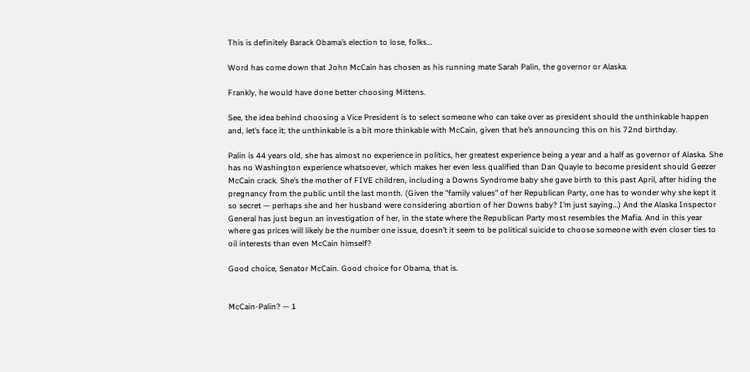This is definitely Barack Obama’s election to lose, folks…

Word has come down that John McCain has chosen as his running mate Sarah Palin, the governor or Alaska.

Frankly, he would have done better choosing Mittens.

See, the idea behind choosing a Vice President is to select someone who can take over as president should the unthinkable happen and, let’s face it; the unthinkable is a bit more thinkable with McCain, given that he’s announcing this on his 72nd birthday.

Palin is 44 years old, she has almost no experience in politics, her greatest experience being a year and a half as governor of Alaska. She has no Washington experience whatsoever, which makes her even less qualified than Dan Quayle to become president should Geezer McCain crack. She’s the mother of FIVE children, including a Downs Syndrome baby she gave birth to this past April, after hiding the pregnancy from the public until the last month. (Given the "family values" of her Republican Party, one has to wonder why she kept it so secret — perhaps she and her husband were considering abortion of her Downs baby? I’m just saying…) And the Alaska Inspector General has just begun an investigation of her, in the state where the Republican Party most resembles the Mafia. And in this year where gas prices will likely be the number one issue, doesn’t it seem to be political suicide to choose someone with even closer ties to oil interests than even McCain himself?

Good choice, Senator McCain. Good choice for Obama, that is.


McCain-Palin? — 1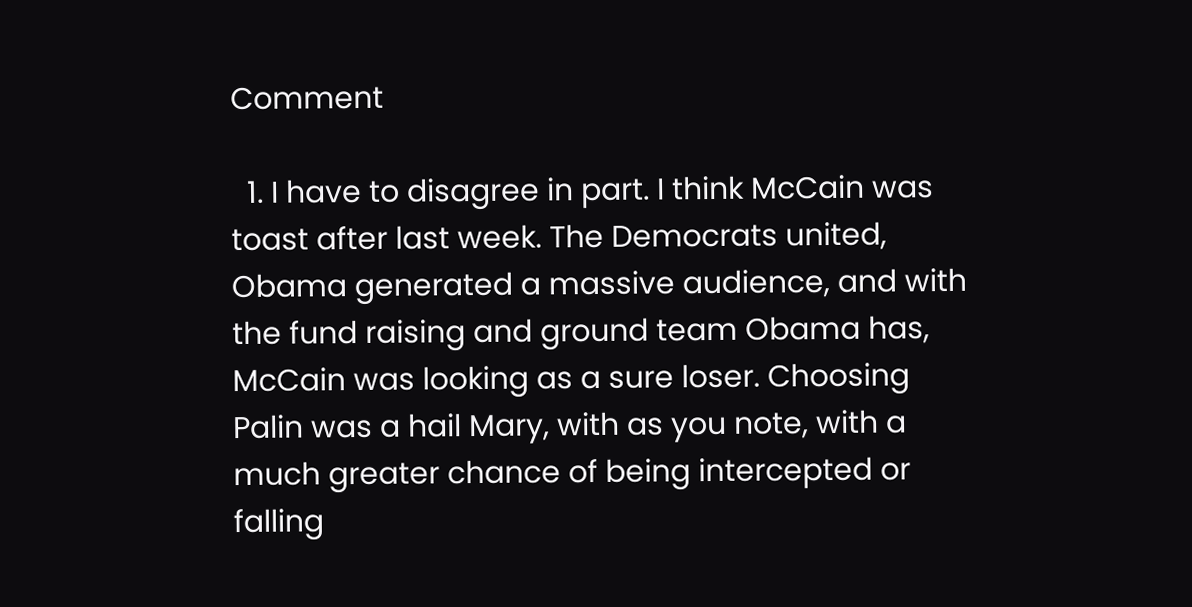Comment

  1. I have to disagree in part. I think McCain was toast after last week. The Democrats united, Obama generated a massive audience, and with the fund raising and ground team Obama has, McCain was looking as a sure loser. Choosing Palin was a hail Mary, with as you note, with a much greater chance of being intercepted or falling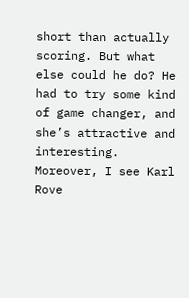short than actually scoring. But what else could he do? He had to try some kind of game changer, and she’s attractive and interesting. Moreover, I see Karl Rove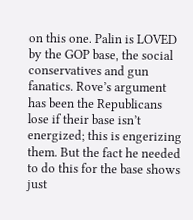on this one. Palin is LOVED by the GOP base, the social conservatives and gun fanatics. Rove’s argument has been the Republicans lose if their base isn’t energized; this is engerizing them. But the fact he needed to do this for the base shows just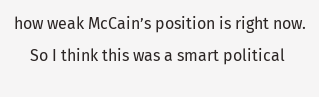how weak McCain’s position is right now.
    So I think this was a smart political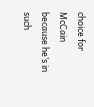choice for McCain because he’s in such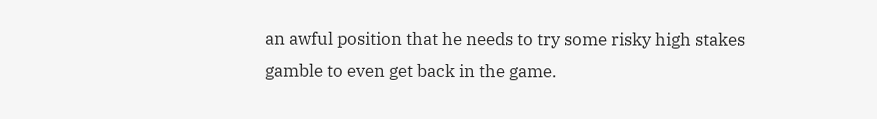an awful position that he needs to try some risky high stakes gamble to even get back in the game.